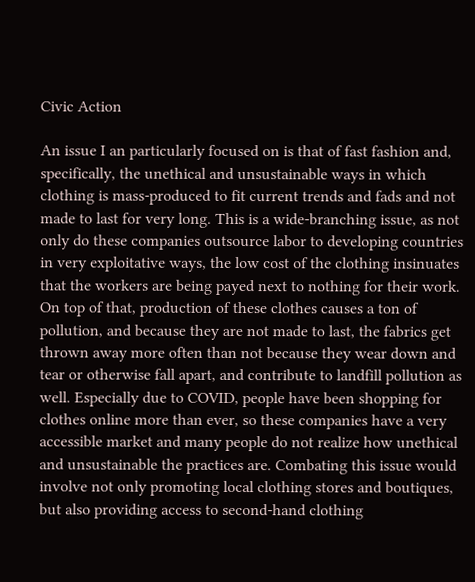Civic Action

An issue I an particularly focused on is that of fast fashion and, specifically, the unethical and unsustainable ways in which clothing is mass-produced to fit current trends and fads and not made to last for very long. This is a wide-branching issue, as not only do these companies outsource labor to developing countries in very exploitative ways, the low cost of the clothing insinuates that the workers are being payed next to nothing for their work. On top of that, production of these clothes causes a ton of pollution, and because they are not made to last, the fabrics get thrown away more often than not because they wear down and tear or otherwise fall apart, and contribute to landfill pollution as well. Especially due to COVID, people have been shopping for clothes online more than ever, so these companies have a very accessible market and many people do not realize how unethical and unsustainable the practices are. Combating this issue would involve not only promoting local clothing stores and boutiques, but also providing access to second-hand clothing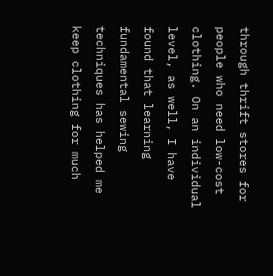through thrift stores for people who need low-cost clothing. On an individual level, as well, I have found that learning fundamental sewing techniques has helped me keep clothing for much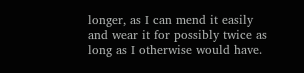longer, as I can mend it easily and wear it for possibly twice as long as I otherwise would have.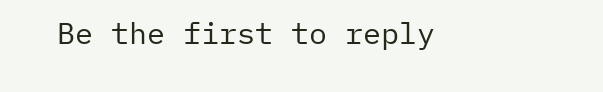Be the first to reply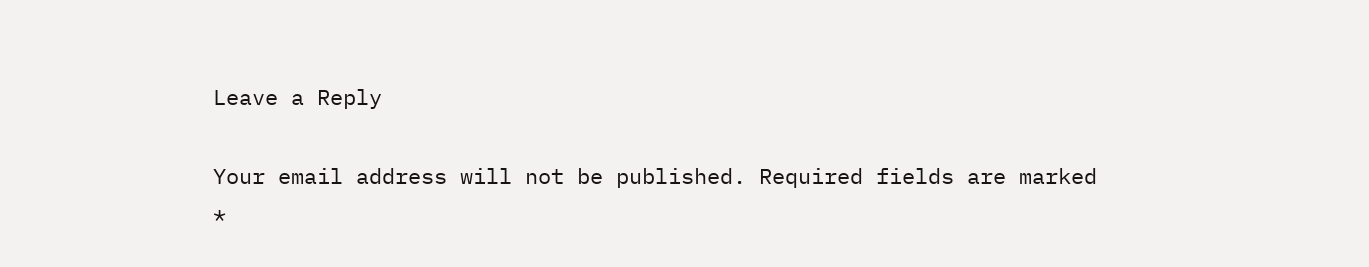Leave a Reply

Your email address will not be published. Required fields are marked *